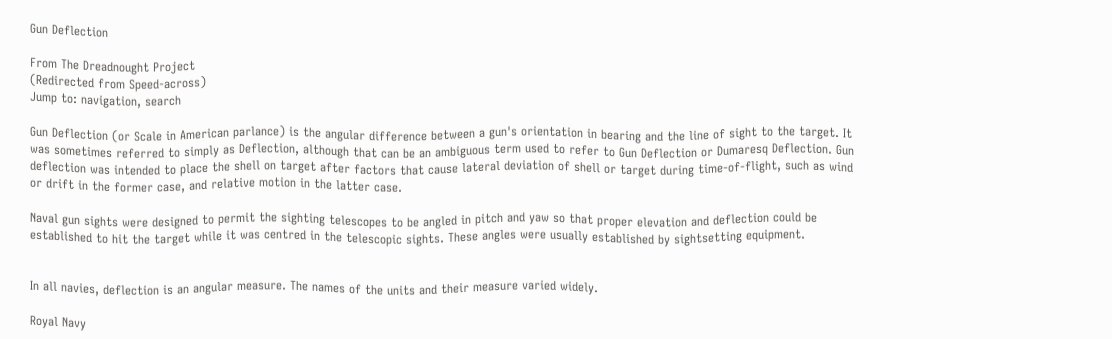Gun Deflection

From The Dreadnought Project
(Redirected from Speed-across)
Jump to: navigation, search

Gun Deflection (or Scale in American parlance) is the angular difference between a gun's orientation in bearing and the line of sight to the target. It was sometimes referred to simply as Deflection, although that can be an ambiguous term used to refer to Gun Deflection or Dumaresq Deflection. Gun deflection was intended to place the shell on target after factors that cause lateral deviation of shell or target during time-of-flight, such as wind or drift in the former case, and relative motion in the latter case.

Naval gun sights were designed to permit the sighting telescopes to be angled in pitch and yaw so that proper elevation and deflection could be established to hit the target while it was centred in the telescopic sights. These angles were usually established by sightsetting equipment.


In all navies, deflection is an angular measure. The names of the units and their measure varied widely.

Royal Navy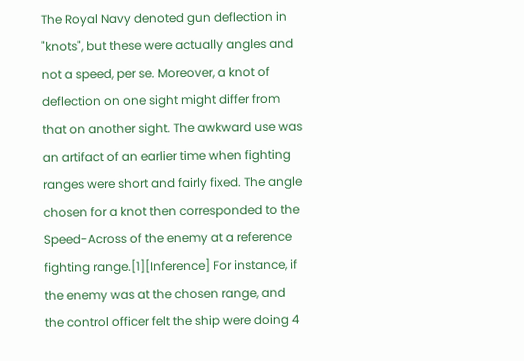The Royal Navy denoted gun deflection in "knots", but these were actually angles and not a speed, per se. Moreover, a knot of deflection on one sight might differ from that on another sight. The awkward use was an artifact of an earlier time when fighting ranges were short and fairly fixed. The angle chosen for a knot then corresponded to the Speed-Across of the enemy at a reference fighting range.[1][Inference] For instance, if the enemy was at the chosen range, and the control officer felt the ship were doing 4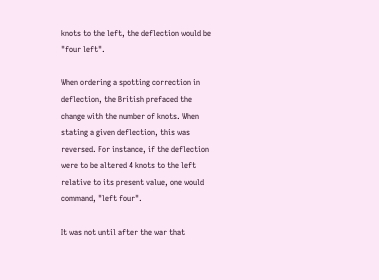knots to the left, the deflection would be "four left".

When ordering a spotting correction in deflection, the British prefaced the change with the number of knots. When stating a given deflection, this was reversed. For instance, if the deflection were to be altered 4 knots to the left relative to its present value, one would command, "left four".

It was not until after the war that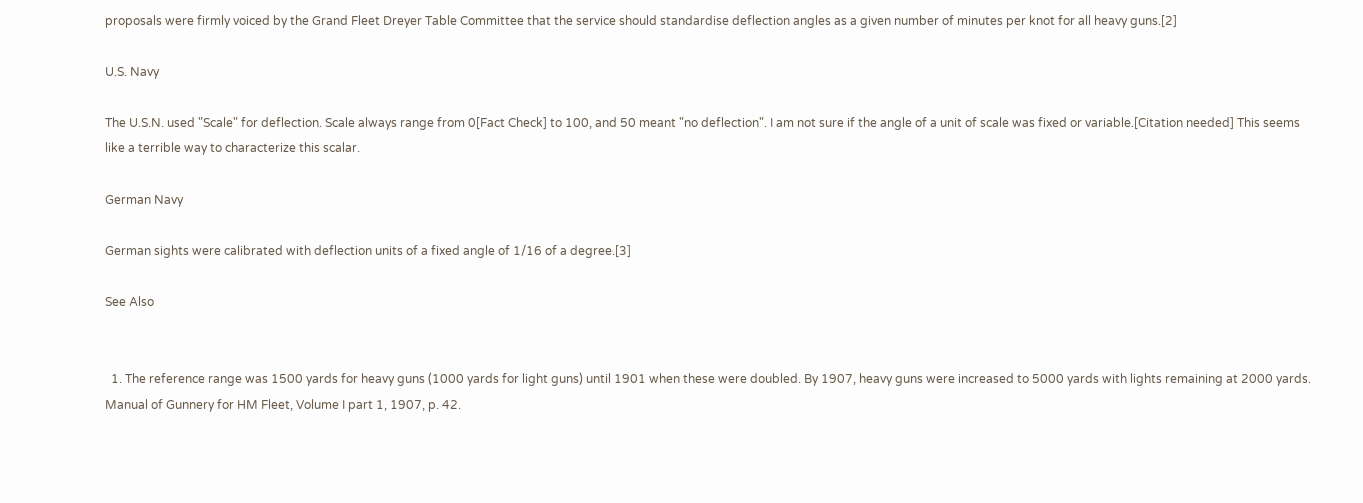proposals were firmly voiced by the Grand Fleet Dreyer Table Committee that the service should standardise deflection angles as a given number of minutes per knot for all heavy guns.[2]

U.S. Navy

The U.S.N. used "Scale" for deflection. Scale always range from 0[Fact Check] to 100, and 50 meant "no deflection". I am not sure if the angle of a unit of scale was fixed or variable.[Citation needed] This seems like a terrible way to characterize this scalar.

German Navy

German sights were calibrated with deflection units of a fixed angle of 1/16 of a degree.[3]

See Also


  1. The reference range was 1500 yards for heavy guns (1000 yards for light guns) until 1901 when these were doubled. By 1907, heavy guns were increased to 5000 yards with lights remaining at 2000 yards. Manual of Gunnery for HM Fleet, Volume I part 1, 1907, p. 42.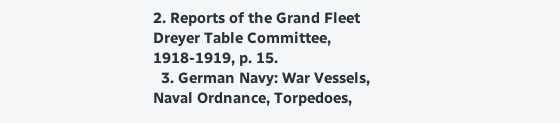2. Reports of the Grand Fleet Dreyer Table Committee, 1918-1919, p. 15.
  3. German Navy: War Vessels, Naval Ordnance, Torpedoes,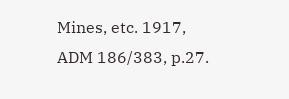Mines, etc. 1917, ADM 186/383, p.27.